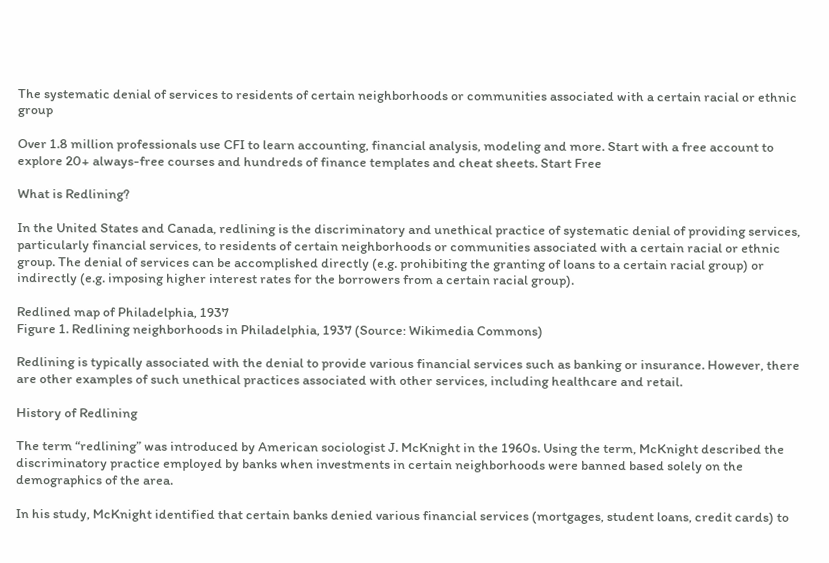The systematic denial of services to residents of certain neighborhoods or communities associated with a certain racial or ethnic group

Over 1.8 million professionals use CFI to learn accounting, financial analysis, modeling and more. Start with a free account to explore 20+ always-free courses and hundreds of finance templates and cheat sheets. Start Free

What is Redlining?

In the United States and Canada, redlining is the discriminatory and unethical practice of systematic denial of providing services, particularly financial services, to residents of certain neighborhoods or communities associated with a certain racial or ethnic group. The denial of services can be accomplished directly (e.g. prohibiting the granting of loans to a certain racial group) or indirectly (e.g. imposing higher interest rates for the borrowers from a certain racial group).

Redlined map of Philadelphia, 1937
Figure 1. Redlining neighborhoods in Philadelphia, 1937 (Source: Wikimedia Commons)

Redlining is typically associated with the denial to provide various financial services such as banking or insurance. However, there are other examples of such unethical practices associated with other services, including healthcare and retail.

History of Redlining

The term “redlining” was introduced by American sociologist J. McKnight in the 1960s. Using the term, McKnight described the discriminatory practice employed by banks when investments in certain neighborhoods were banned based solely on the demographics of the area.

In his study, McKnight identified that certain banks denied various financial services (mortgages, student loans, credit cards) to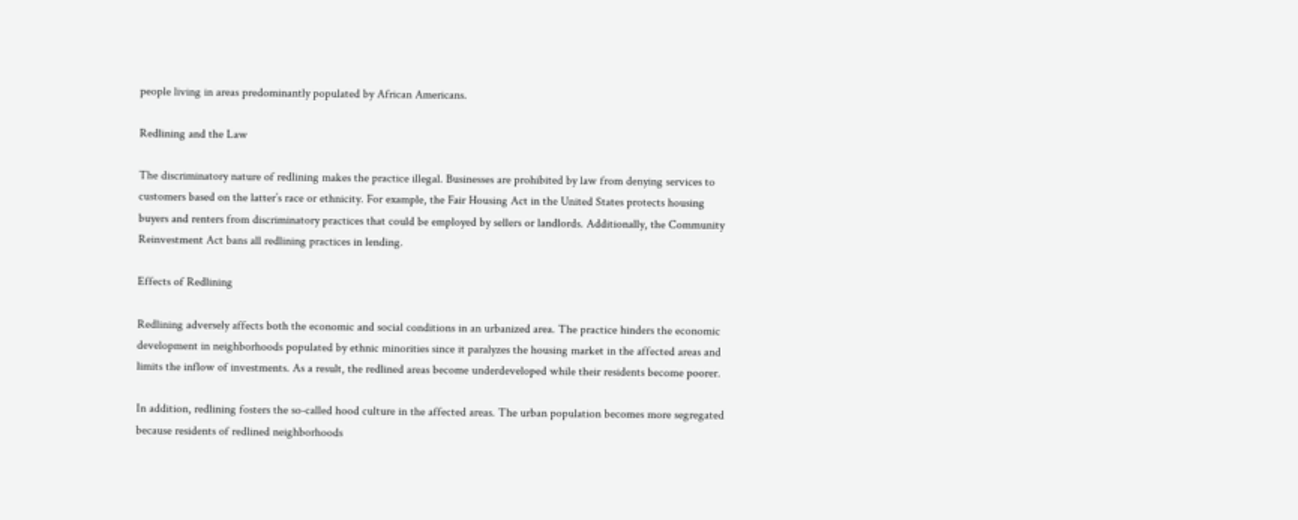people living in areas predominantly populated by African Americans.

Redlining and the Law

The discriminatory nature of redlining makes the practice illegal. Businesses are prohibited by law from denying services to customers based on the latter’s race or ethnicity. For example, the Fair Housing Act in the United States protects housing buyers and renters from discriminatory practices that could be employed by sellers or landlords. Additionally, the Community Reinvestment Act bans all redlining practices in lending.

Effects of Redlining

Redlining adversely affects both the economic and social conditions in an urbanized area. The practice hinders the economic development in neighborhoods populated by ethnic minorities since it paralyzes the housing market in the affected areas and limits the inflow of investments. As a result, the redlined areas become underdeveloped while their residents become poorer.

In addition, redlining fosters the so-called hood culture in the affected areas. The urban population becomes more segregated because residents of redlined neighborhoods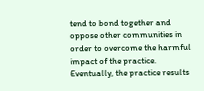tend to bond together and oppose other communities in order to overcome the harmful impact of the practice.  Eventually, the practice results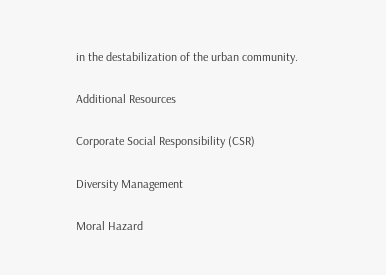in the destabilization of the urban community.

Additional Resources

Corporate Social Responsibility (CSR)

Diversity Management

Moral Hazard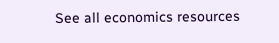See all economics resources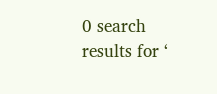0 search results for ‘